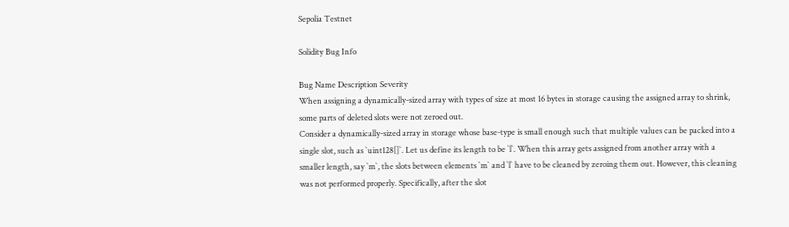Sepolia Testnet

Solidity Bug Info

Bug Name Description Severity
When assigning a dynamically-sized array with types of size at most 16 bytes in storage causing the assigned array to shrink, some parts of deleted slots were not zeroed out.
Consider a dynamically-sized array in storage whose base-type is small enough such that multiple values can be packed into a single slot, such as `uint128[]`. Let us define its length to be `l`. When this array gets assigned from another array with a smaller length, say `m`, the slots between elements `m` and `l` have to be cleaned by zeroing them out. However, this cleaning was not performed properly. Specifically, after the slot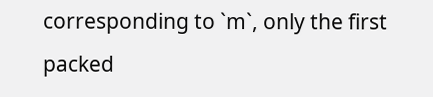corresponding to `m`, only the first packed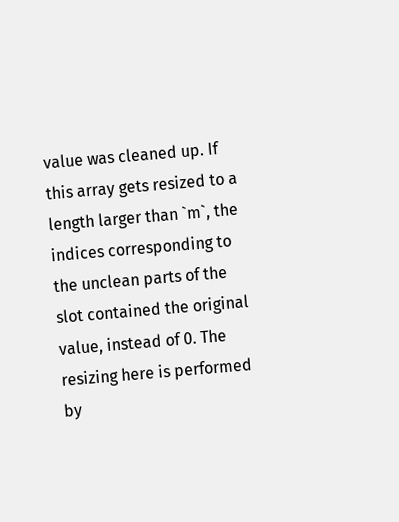value was cleaned up. If this array gets resized to a length larger than `m`, the indices corresponding to the unclean parts of the slot contained the original value, instead of 0. The resizing here is performed by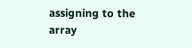assigning to the array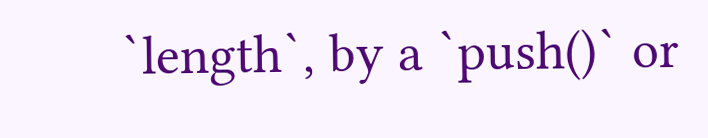`length`, by a `push()` or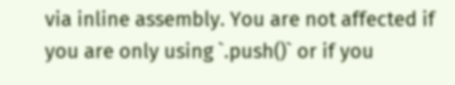via inline assembly. You are not affected if you are only using `.push()` or if you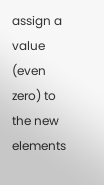assign a value (even zero) to the new elements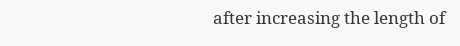after increasing the length of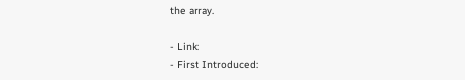the array.

- Link:
- First Introduced: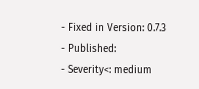- Fixed in Version: 0.7.3
- Published:
- Severity<: medium